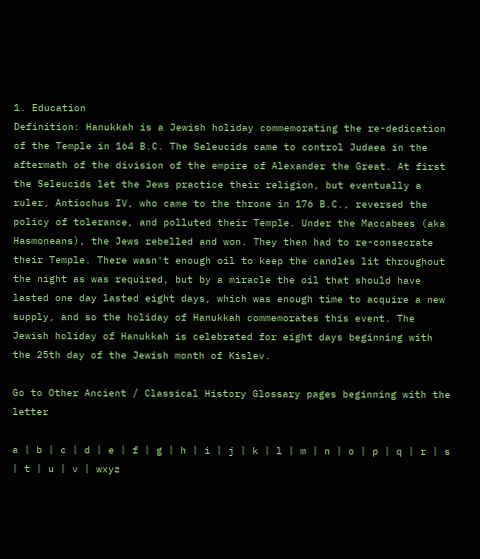1. Education
Definition: Hanukkah is a Jewish holiday commemorating the re-dedication of the Temple in 164 B.C. The Seleucids came to control Judaea in the aftermath of the division of the empire of Alexander the Great. At first the Seleucids let the Jews practice their religion, but eventually a ruler, Antiochus IV, who came to the throne in 176 B.C., reversed the policy of tolerance, and polluted their Temple. Under the Maccabees (aka Hasmoneans), the Jews rebelled and won. They then had to re-consecrate their Temple. There wasn't enough oil to keep the candles lit throughout the night as was required, but by a miracle the oil that should have lasted one day lasted eight days, which was enough time to acquire a new supply, and so the holiday of Hanukkah commemorates this event. The Jewish holiday of Hanukkah is celebrated for eight days beginning with the 25th day of the Jewish month of Kislev.

Go to Other Ancient / Classical History Glossary pages beginning with the letter

a | b | c | d | e | f | g | h | i | j | k | l | m | n | o | p | q | r | s | t | u | v | wxyz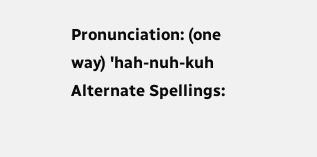Pronunciation: (one way) 'hah-nuh-kuh
Alternate Spellings: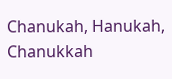Chanukah, Hanukah, Chanukkah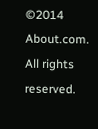©2014 About.com. All rights reserved.